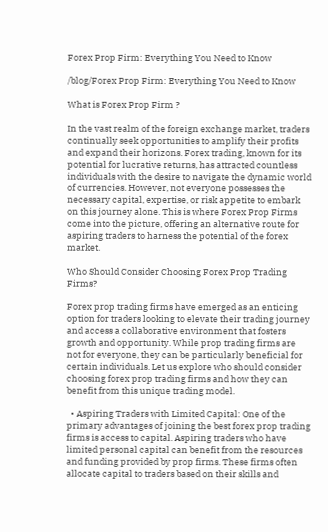Forex Prop Firm: Everything You Need to Know

/blog/Forex Prop Firm: Everything You Need to Know

What is Forex Prop Firm ?

In the vast realm of the foreign exchange market, traders continually seek opportunities to amplify their profits and expand their horizons. Forex trading, known for its potential for lucrative returns, has attracted countless individuals with the desire to navigate the dynamic world of currencies. However, not everyone possesses the necessary capital, expertise, or risk appetite to embark on this journey alone. This is where Forex Prop Firms come into the picture, offering an alternative route for aspiring traders to harness the potential of the forex market.

Who Should Consider Choosing Forex Prop Trading Firms?

Forex prop trading firms have emerged as an enticing option for traders looking to elevate their trading journey and access a collaborative environment that fosters growth and opportunity. While prop trading firms are not for everyone, they can be particularly beneficial for certain individuals. Let us explore who should consider choosing forex prop trading firms and how they can benefit from this unique trading model.

  • Aspiring Traders with Limited Capital: One of the primary advantages of joining the best forex prop trading firms is access to capital. Aspiring traders who have limited personal capital can benefit from the resources and funding provided by prop firms. These firms often allocate capital to traders based on their skills and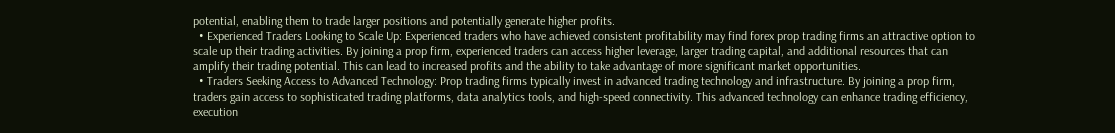potential, enabling them to trade larger positions and potentially generate higher profits.
  • Experienced Traders Looking to Scale Up: Experienced traders who have achieved consistent profitability may find forex prop trading firms an attractive option to scale up their trading activities. By joining a prop firm, experienced traders can access higher leverage, larger trading capital, and additional resources that can amplify their trading potential. This can lead to increased profits and the ability to take advantage of more significant market opportunities.
  • Traders Seeking Access to Advanced Technology: Prop trading firms typically invest in advanced trading technology and infrastructure. By joining a prop firm, traders gain access to sophisticated trading platforms, data analytics tools, and high-speed connectivity. This advanced technology can enhance trading efficiency, execution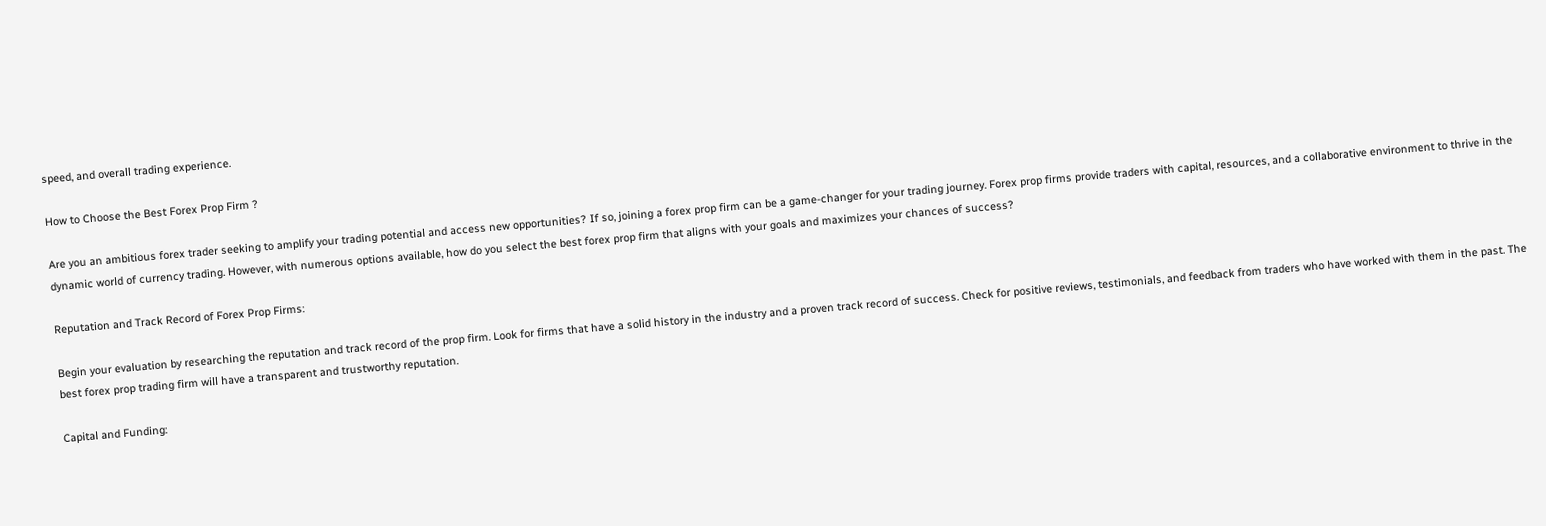speed, and overall trading experience.

How to Choose the Best Forex Prop Firm ?

Are you an ambitious forex trader seeking to amplify your trading potential and access new opportunities? If so, joining a forex prop firm can be a game-changer for your trading journey. Forex prop firms provide traders with capital, resources, and a collaborative environment to thrive in the dynamic world of currency trading. However, with numerous options available, how do you select the best forex prop firm that aligns with your goals and maximizes your chances of success?

Reputation and Track Record of Forex Prop Firms:

Begin your evaluation by researching the reputation and track record of the prop firm. Look for firms that have a solid history in the industry and a proven track record of success. Check for positive reviews, testimonials, and feedback from traders who have worked with them in the past. The best forex prop trading firm will have a transparent and trustworthy reputation.

Capital and Funding: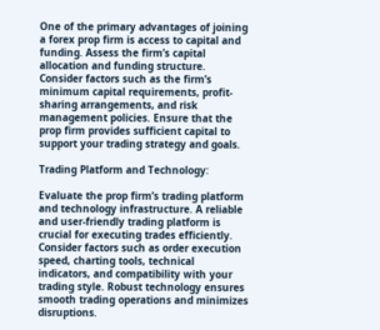One of the primary advantages of joining a forex prop firm is access to capital and funding. Assess the firm’s capital allocation and funding structure. Consider factors such as the firm’s minimum capital requirements, profit-sharing arrangements, and risk management policies. Ensure that the prop firm provides sufficient capital to support your trading strategy and goals.

Trading Platform and Technology:

Evaluate the prop firm’s trading platform and technology infrastructure. A reliable and user-friendly trading platform is crucial for executing trades efficiently. Consider factors such as order execution speed, charting tools, technical indicators, and compatibility with your trading style. Robust technology ensures smooth trading operations and minimizes disruptions.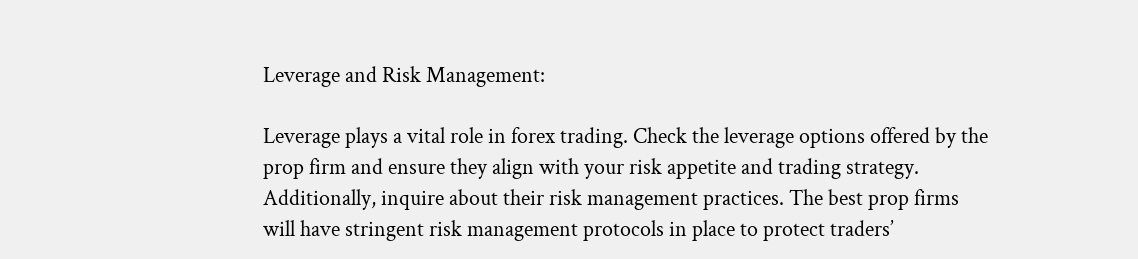Leverage and Risk Management:

Leverage plays a vital role in forex trading. Check the leverage options offered by the prop firm and ensure they align with your risk appetite and trading strategy. Additionally, inquire about their risk management practices. The best prop firms will have stringent risk management protocols in place to protect traders’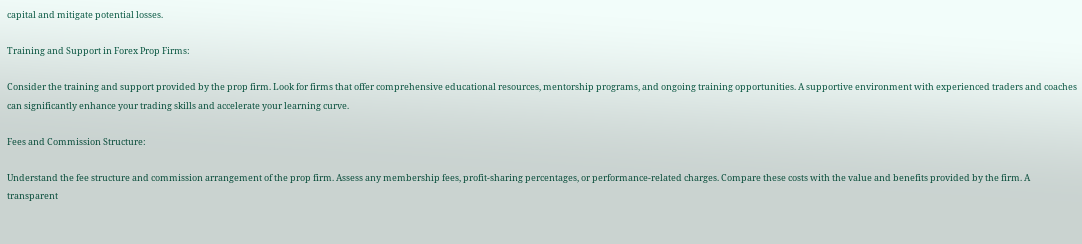capital and mitigate potential losses.

Training and Support in Forex Prop Firms:

Consider the training and support provided by the prop firm. Look for firms that offer comprehensive educational resources, mentorship programs, and ongoing training opportunities. A supportive environment with experienced traders and coaches can significantly enhance your trading skills and accelerate your learning curve.

Fees and Commission Structure:

Understand the fee structure and commission arrangement of the prop firm. Assess any membership fees, profit-sharing percentages, or performance-related charges. Compare these costs with the value and benefits provided by the firm. A transparent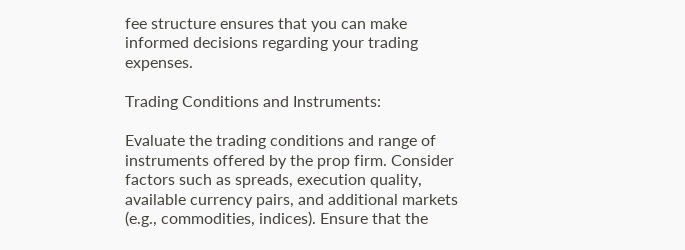fee structure ensures that you can make informed decisions regarding your trading expenses.

Trading Conditions and Instruments:

Evaluate the trading conditions and range of instruments offered by the prop firm. Consider factors such as spreads, execution quality, available currency pairs, and additional markets (e.g., commodities, indices). Ensure that the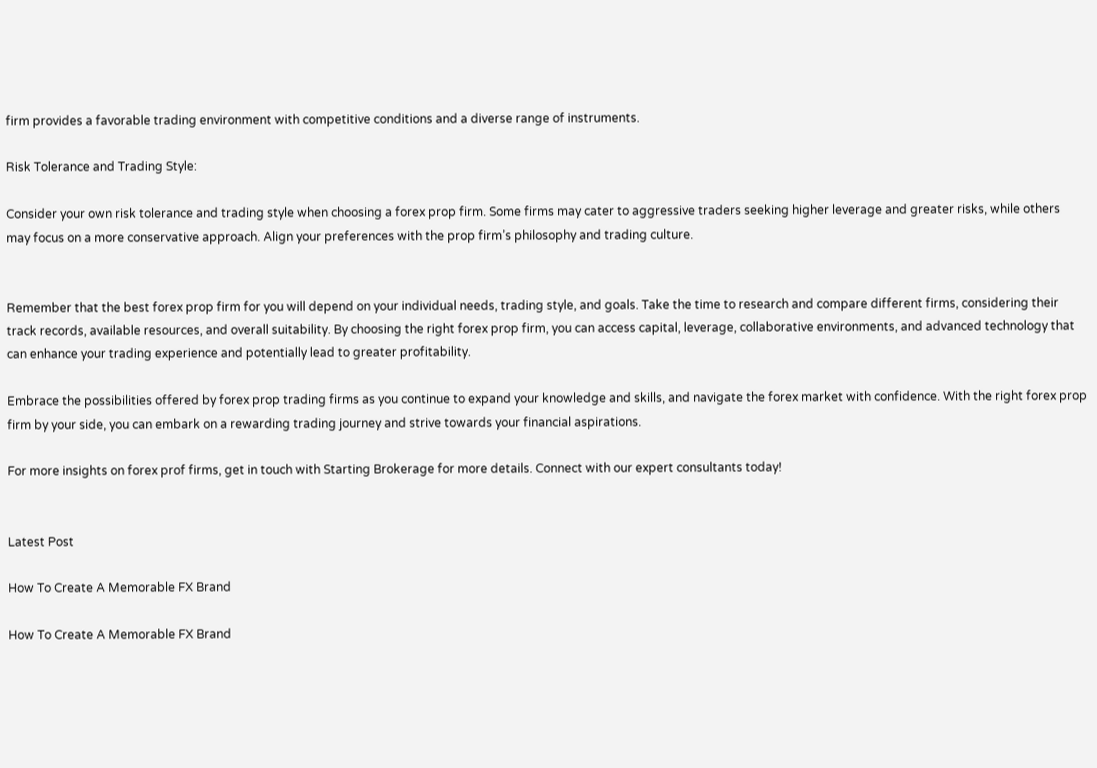firm provides a favorable trading environment with competitive conditions and a diverse range of instruments.

Risk Tolerance and Trading Style:

Consider your own risk tolerance and trading style when choosing a forex prop firm. Some firms may cater to aggressive traders seeking higher leverage and greater risks, while others may focus on a more conservative approach. Align your preferences with the prop firm’s philosophy and trading culture.


Remember that the best forex prop firm for you will depend on your individual needs, trading style, and goals. Take the time to research and compare different firms, considering their track records, available resources, and overall suitability. By choosing the right forex prop firm, you can access capital, leverage, collaborative environments, and advanced technology that can enhance your trading experience and potentially lead to greater profitability.

Embrace the possibilities offered by forex prop trading firms as you continue to expand your knowledge and skills, and navigate the forex market with confidence. With the right forex prop firm by your side, you can embark on a rewarding trading journey and strive towards your financial aspirations.

For more insights on forex prof firms, get in touch with Starting Brokerage for more details. Connect with our expert consultants today!


Latest Post

How To Create A Memorable FX Brand

How To Create A Memorable FX Brand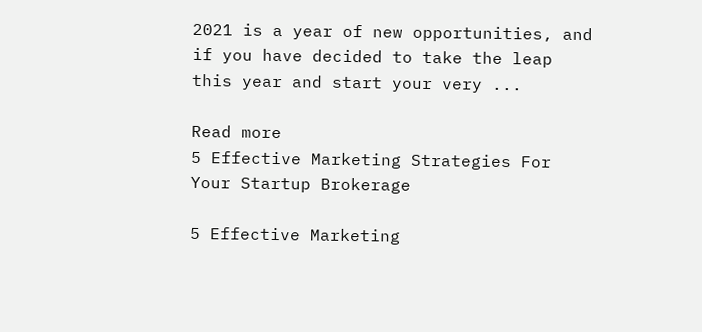2021 is a year of new opportunities, and if you have decided to take the leap this year and start your very ...

Read more
5 Effective Marketing Strategies For Your Startup Brokerage

5 Effective Marketing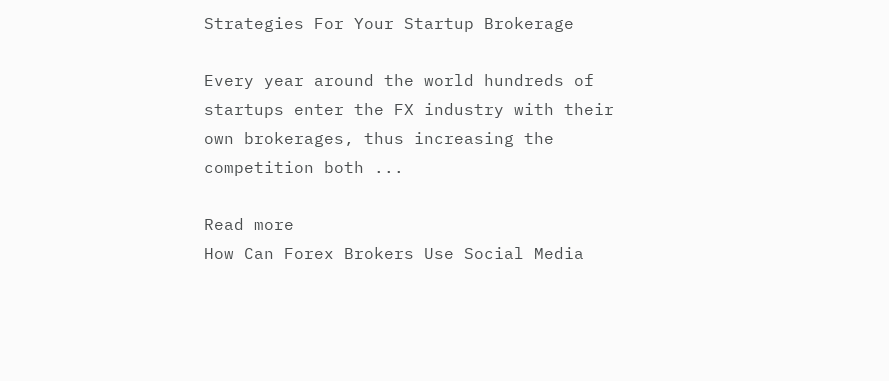Strategies For Your Startup Brokerage

Every year around the world hundreds of startups enter the FX industry with their own brokerages, thus increasing the competition both ...

Read more
How Can Forex Brokers Use Social Media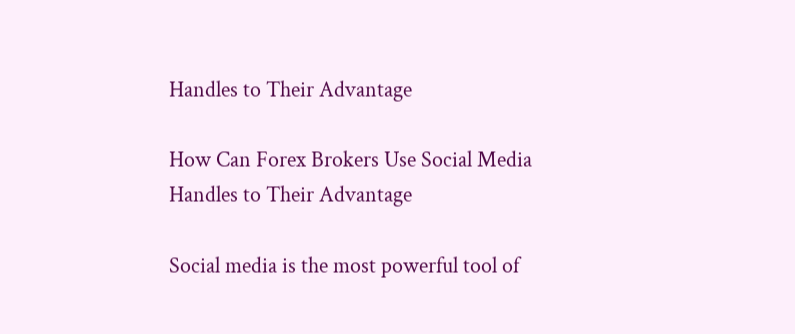Handles to Their Advantage

How Can Forex Brokers Use Social Media Handles to Their Advantage

Social media is the most powerful tool of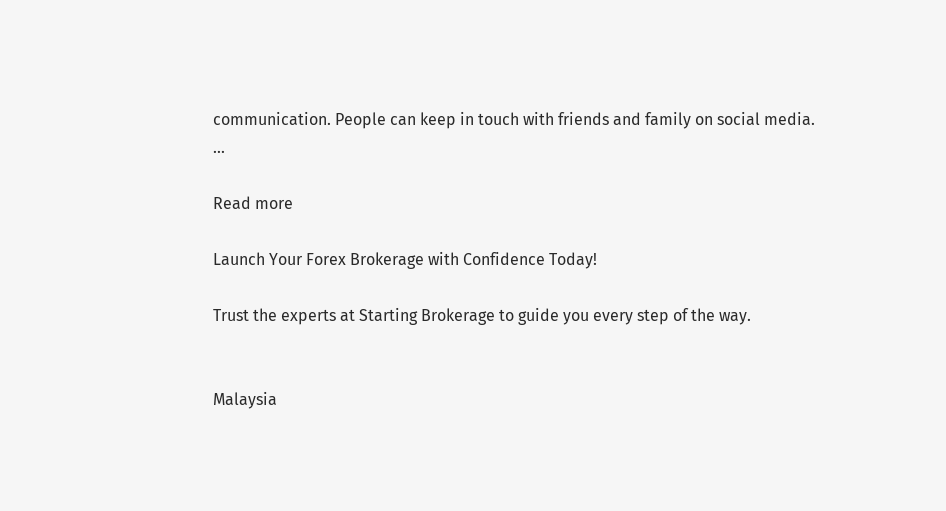communication. People can keep in touch with friends and family on social media. ...

Read more

Launch Your Forex Brokerage with Confidence Today!

Trust the experts at Starting Brokerage to guide you every step of the way.


Malaysia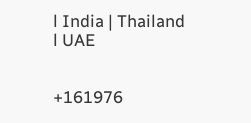l India | Thailand l UAE


+161976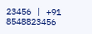23456 | +91 8548823456